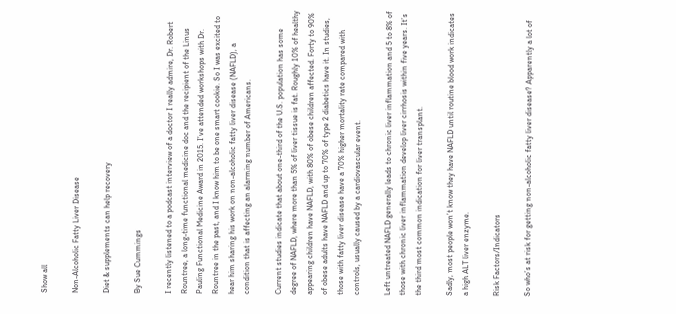Show all

Non-Alcoholic Fatty Liver Disease

Diet & supplements can help recovery

By Sue Cummings

I recently listened to a podcast interview of a doctor I really admire, Dr. Robert Rountree, a long-time functional medicine doc and the recipient of the Linus Pauling Functional Medicine Award in 2015. I’ve attended workshops with Dr. Rountree in the past, and I know him to be one smart cookie. So I was excited to hear him sharing his work on non-alcoholic fatty liver disease (NAFLD), a condition that is affecting an alarming number of Americans.

Current studies indicate that about one-third of the U.S. population has some degree of NAFLD, where more than 5% of liver tissue is fat. Roughly 10% of healthy appearing children have NAFLD, with 80% of obese children affected. Forty to 90% of obese adults have NAFLD and up to 70% of type 2 diabetics have it. In studies, those with fatty liver disease have a 70% higher mortality rate compared with controls, usually caused by a cardiovascular event.

Left untreated NAFLD generally leads to chronic liver inflammation and 5 to 8% of those with chronic liver inflammation develop liver cirrhosis within five years. It’s the third most common indication for liver transplant.

Sadly, most people won’t know they have NAFLD until routine blood work indicates a high ALT liver enzyme.

Risk Factors/Indicators

So who’s at risk for getting non-alcoholic fatty liver disease? Apparently a lot of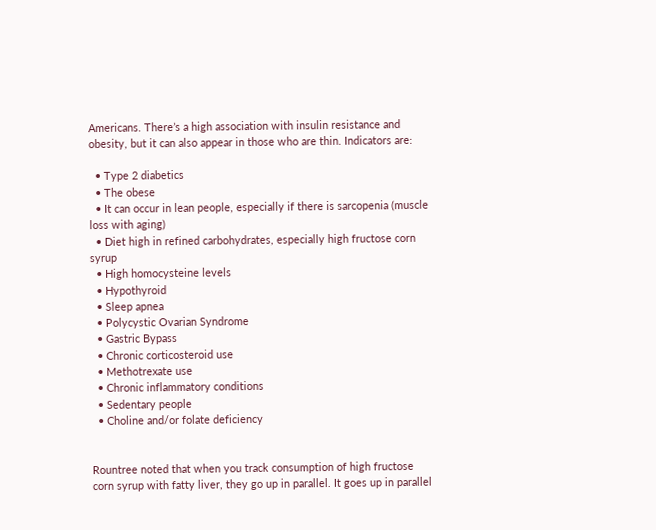Americans. There’s a high association with insulin resistance and obesity, but it can also appear in those who are thin. Indicators are:

  • Type 2 diabetics
  • The obese
  • It can occur in lean people, especially if there is sarcopenia (muscle loss with aging)
  • Diet high in refined carbohydrates, especially high fructose corn syrup
  • High homocysteine levels
  • Hypothyroid
  • Sleep apnea
  • Polycystic Ovarian Syndrome
  • Gastric Bypass
  • Chronic corticosteroid use
  • Methotrexate use
  • Chronic inflammatory conditions
  • Sedentary people
  • Choline and/or folate deficiency


Rountree noted that when you track consumption of high fructose corn syrup with fatty liver, they go up in parallel. It goes up in parallel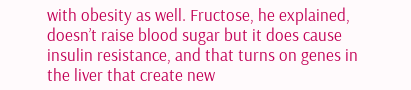with obesity as well. Fructose, he explained, doesn’t raise blood sugar but it does cause insulin resistance, and that turns on genes in the liver that create new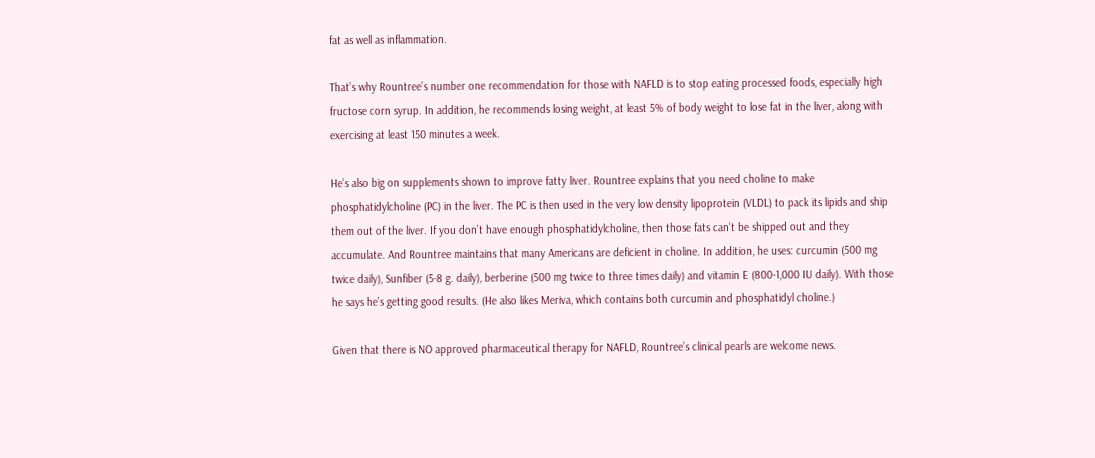fat as well as inflammation.

That’s why Rountree’s number one recommendation for those with NAFLD is to stop eating processed foods, especially high fructose corn syrup. In addition, he recommends losing weight, at least 5% of body weight to lose fat in the liver, along with exercising at least 150 minutes a week.

He’s also big on supplements shown to improve fatty liver. Rountree explains that you need choline to make phosphatidylcholine (PC) in the liver. The PC is then used in the very low density lipoprotein (VLDL) to pack its lipids and ship them out of the liver. If you don’t have enough phosphatidylcholine, then those fats can’t be shipped out and they accumulate. And Rountree maintains that many Americans are deficient in choline. In addition, he uses: curcumin (500 mg twice daily), Sunfiber (5-8 g. daily), berberine (500 mg twice to three times daily) and vitamin E (800-1,000 IU daily). With those he says he’s getting good results. (He also likes Meriva, which contains both curcumin and phosphatidyl choline.)

Given that there is NO approved pharmaceutical therapy for NAFLD, Rountree’s clinical pearls are welcome news.